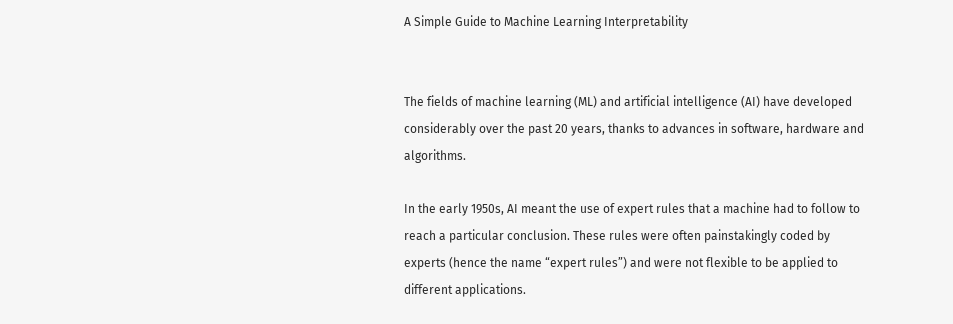A Simple Guide to Machine Learning Interpretability


The fields of machine learning (ML) and artificial intelligence (AI) have developed considerably over the past 20 years, thanks to advances in software, hardware and algorithms.

In the early 1950s, AI meant the use of expert rules that a machine had to follow to reach a particular conclusion. These rules were often painstakingly coded by experts (hence the name “expert rules”) and were not flexible to be applied to different applications.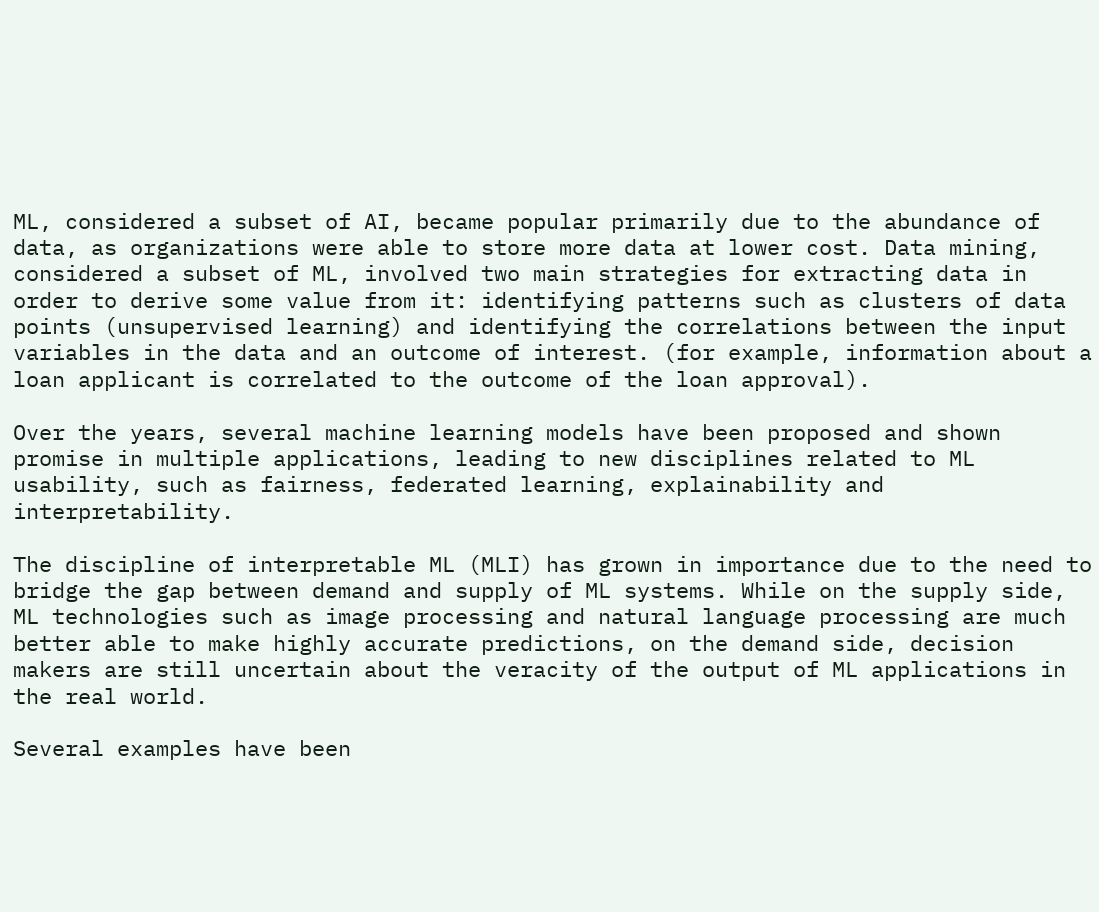ML, considered a subset of AI, became popular primarily due to the abundance of data, as organizations were able to store more data at lower cost. Data mining, considered a subset of ML, involved two main strategies for extracting data in order to derive some value from it: identifying patterns such as clusters of data points (unsupervised learning) and identifying the correlations between the input variables in the data and an outcome of interest. (for example, information about a loan applicant is correlated to the outcome of the loan approval).

Over the years, several machine learning models have been proposed and shown promise in multiple applications, leading to new disciplines related to ML usability, such as fairness, federated learning, explainability and interpretability.

The discipline of interpretable ML (MLI) has grown in importance due to the need to bridge the gap between demand and supply of ML systems. While on the supply side, ML technologies such as image processing and natural language processing are much better able to make highly accurate predictions, on the demand side, decision makers are still uncertain about the veracity of the output of ML applications in the real world.

Several examples have been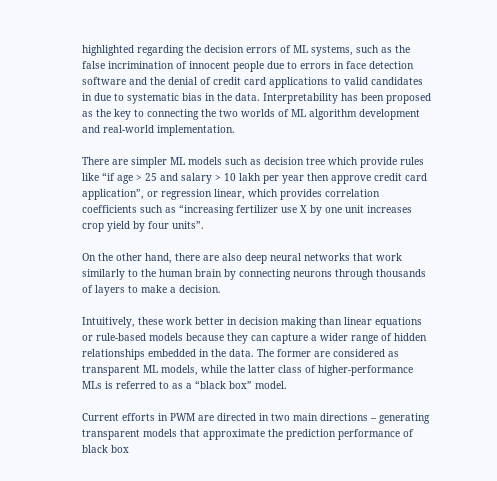highlighted regarding the decision errors of ML systems, such as the false incrimination of innocent people due to errors in face detection software and the denial of credit card applications to valid candidates in due to systematic bias in the data. Interpretability has been proposed as the key to connecting the two worlds of ML algorithm development and real-world implementation.

There are simpler ML models such as decision tree which provide rules like “if age > 25 and salary > 10 lakh per year then approve credit card application”, or regression linear, which provides correlation coefficients such as “increasing fertilizer use X by one unit increases crop yield by four units”.

On the other hand, there are also deep neural networks that work similarly to the human brain by connecting neurons through thousands of layers to make a decision.

Intuitively, these work better in decision making than linear equations or rule-based models because they can capture a wider range of hidden relationships embedded in the data. The former are considered as transparent ML models, while the latter class of higher-performance MLs is referred to as a “black box” model.

Current efforts in PWM are directed in two main directions – generating transparent models that approximate the prediction performance of black box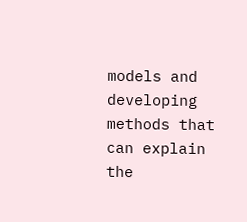models and developing methods that can explain the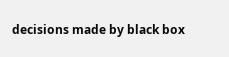decisions made by black box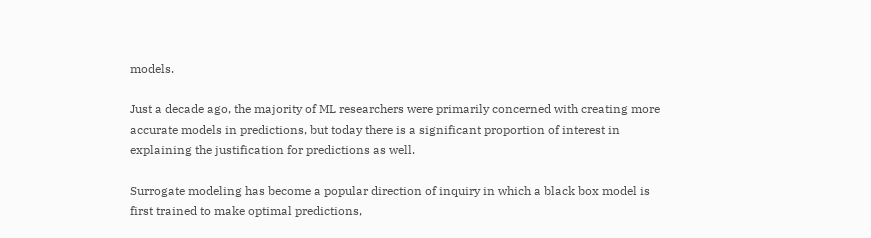models.

Just a decade ago, the majority of ML researchers were primarily concerned with creating more accurate models in predictions, but today there is a significant proportion of interest in explaining the justification for predictions as well.

Surrogate modeling has become a popular direction of inquiry in which a black box model is first trained to make optimal predictions,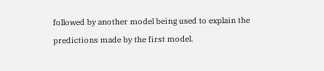followed by another model being used to explain the predictions made by the first model.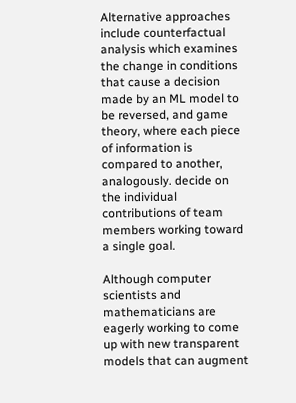Alternative approaches include counterfactual analysis which examines the change in conditions that cause a decision made by an ML model to be reversed, and game theory, where each piece of information is compared to another, analogously. decide on the individual contributions of team members working toward a single goal.

Although computer scientists and mathematicians are eagerly working to come up with new transparent models that can augment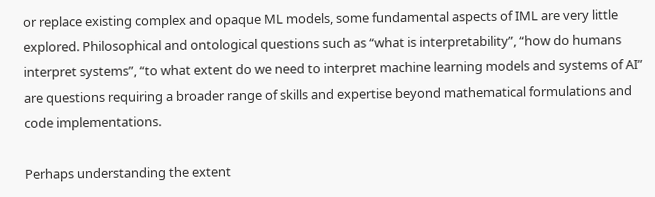or replace existing complex and opaque ML models, some fundamental aspects of IML are very little explored. Philosophical and ontological questions such as “what is interpretability”, “how do humans interpret systems”, “to what extent do we need to interpret machine learning models and systems of AI” are questions requiring a broader range of skills and expertise beyond mathematical formulations and code implementations.

Perhaps understanding the extent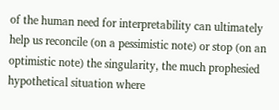of the human need for interpretability can ultimately help us reconcile (on a pessimistic note) or stop (on an optimistic note) the singularity, the much prophesied hypothetical situation where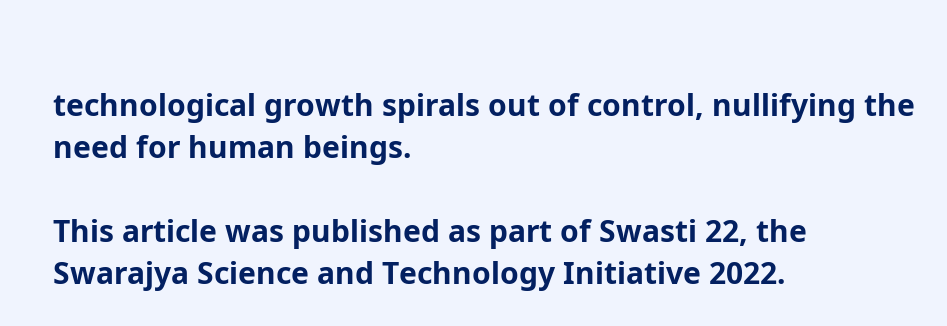technological growth spirals out of control, nullifying the need for human beings.

This article was published as part of Swasti 22, the Swarajya Science and Technology Initiative 2022.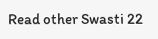Read other Swasti 22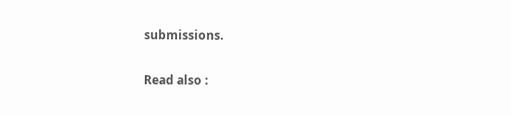submissions.

Read also :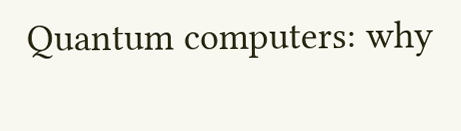Quantum computers: why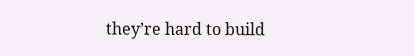they’re hard to build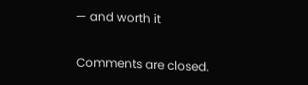— and worth it


Comments are closed.